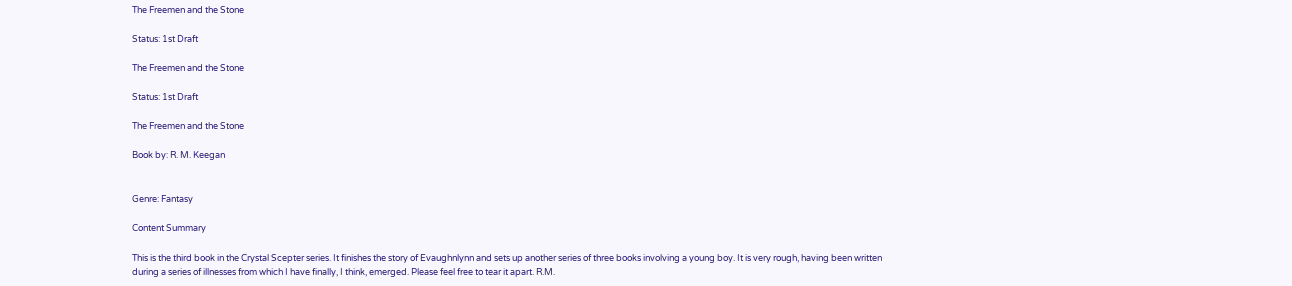The Freemen and the Stone

Status: 1st Draft

The Freemen and the Stone

Status: 1st Draft

The Freemen and the Stone

Book by: R. M. Keegan


Genre: Fantasy

Content Summary

This is the third book in the Crystal Scepter series. It finishes the story of Evaughnlynn and sets up another series of three books involving a young boy. It is very rough, having been written
during a series of illnesses from which I have finally, I think, emerged. Please feel free to tear it apart. R.M.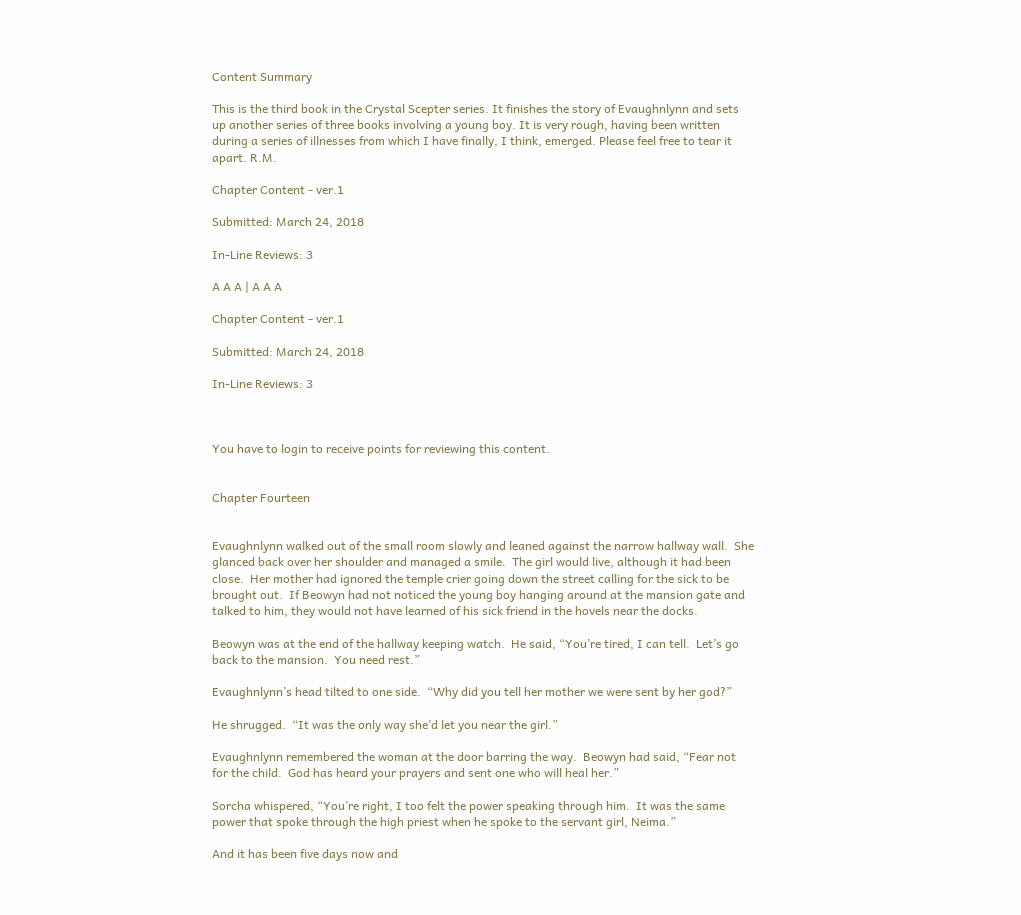Content Summary

This is the third book in the Crystal Scepter series. It finishes the story of Evaughnlynn and sets up another series of three books involving a young boy. It is very rough, having been written
during a series of illnesses from which I have finally, I think, emerged. Please feel free to tear it apart. R.M.

Chapter Content - ver.1

Submitted: March 24, 2018

In-Line Reviews: 3

A A A | A A A

Chapter Content - ver.1

Submitted: March 24, 2018

In-Line Reviews: 3



You have to login to receive points for reviewing this content.


Chapter Fourteen


Evaughnlynn walked out of the small room slowly and leaned against the narrow hallway wall.  She glanced back over her shoulder and managed a smile.  The girl would live, although it had been close.  Her mother had ignored the temple crier going down the street calling for the sick to be brought out.  If Beowyn had not noticed the young boy hanging around at the mansion gate and talked to him, they would not have learned of his sick friend in the hovels near the docks.

Beowyn was at the end of the hallway keeping watch.  He said, “You’re tired, I can tell.  Let’s go back to the mansion.  You need rest.”

Evaughnlynn’s head tilted to one side.  “Why did you tell her mother we were sent by her god?”

He shrugged.  “It was the only way she’d let you near the girl.”

Evaughnlynn remembered the woman at the door barring the way.  Beowyn had said, “Fear not for the child.  God has heard your prayers and sent one who will heal her.”

Sorcha whispered, “You’re right, I too felt the power speaking through him.  It was the same power that spoke through the high priest when he spoke to the servant girl, Neima.”

And it has been five days now and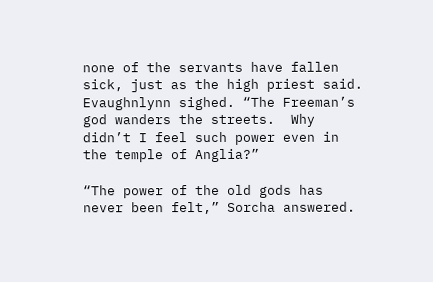none of the servants have fallen sick, just as the high priest said.  Evaughnlynn sighed. “The Freeman’s god wanders the streets.  Why didn’t I feel such power even in the temple of Anglia?”

“The power of the old gods has never been felt,” Sorcha answered.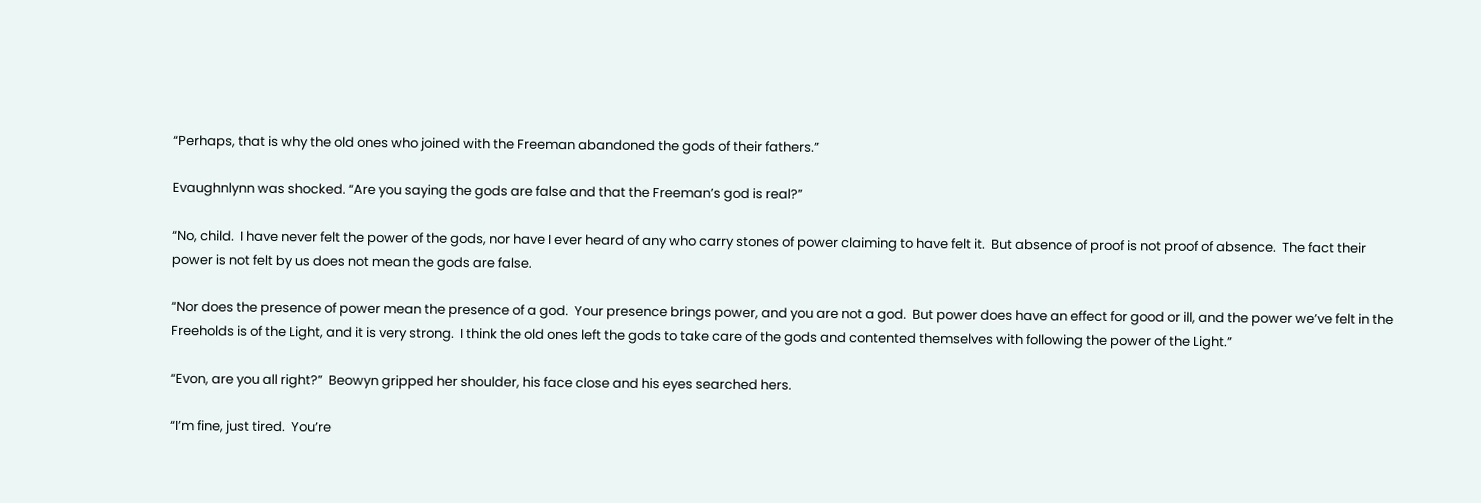“Perhaps, that is why the old ones who joined with the Freeman abandoned the gods of their fathers.”

Evaughnlynn was shocked. “Are you saying the gods are false and that the Freeman’s god is real?”

“No, child.  I have never felt the power of the gods, nor have I ever heard of any who carry stones of power claiming to have felt it.  But absence of proof is not proof of absence.  The fact their power is not felt by us does not mean the gods are false.

“Nor does the presence of power mean the presence of a god.  Your presence brings power, and you are not a god.  But power does have an effect for good or ill, and the power we’ve felt in the Freeholds is of the Light, and it is very strong.  I think the old ones left the gods to take care of the gods and contented themselves with following the power of the Light.”

“Evon, are you all right?”  Beowyn gripped her shoulder, his face close and his eyes searched hers.

“I’m fine, just tired.  You’re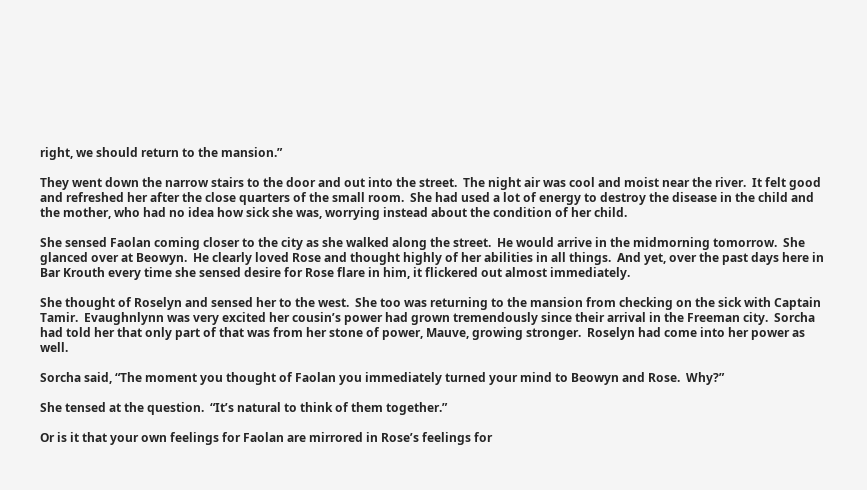right, we should return to the mansion.”

They went down the narrow stairs to the door and out into the street.  The night air was cool and moist near the river.  It felt good and refreshed her after the close quarters of the small room.  She had used a lot of energy to destroy the disease in the child and the mother, who had no idea how sick she was, worrying instead about the condition of her child.

She sensed Faolan coming closer to the city as she walked along the street.  He would arrive in the midmorning tomorrow.  She glanced over at Beowyn.  He clearly loved Rose and thought highly of her abilities in all things.  And yet, over the past days here in Bar Krouth every time she sensed desire for Rose flare in him, it flickered out almost immediately.

She thought of Roselyn and sensed her to the west.  She too was returning to the mansion from checking on the sick with Captain Tamir.  Evaughnlynn was very excited her cousin’s power had grown tremendously since their arrival in the Freeman city.  Sorcha had told her that only part of that was from her stone of power, Mauve, growing stronger.  Roselyn had come into her power as well.

Sorcha said, “The moment you thought of Faolan you immediately turned your mind to Beowyn and Rose.  Why?”

She tensed at the question.  “It’s natural to think of them together.”

Or is it that your own feelings for Faolan are mirrored in Rose’s feelings for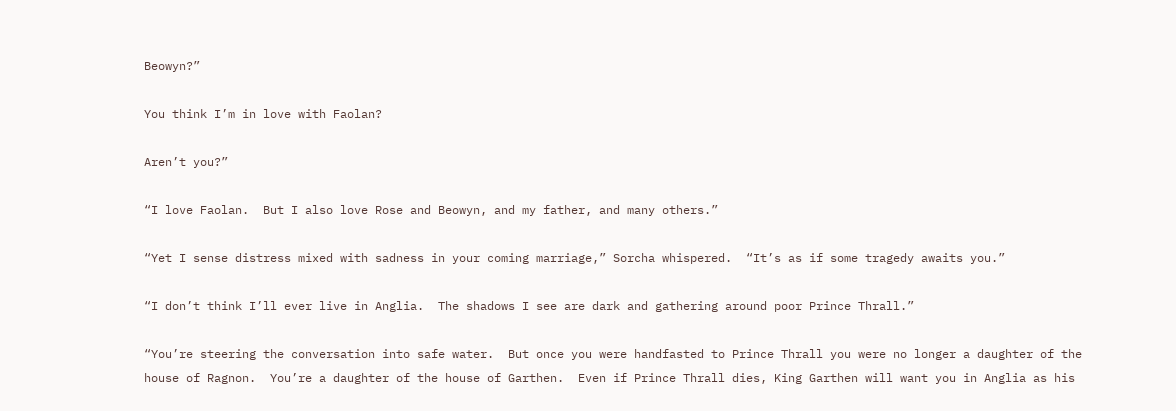Beowyn?”

You think I’m in love with Faolan?

Aren’t you?”

“I love Faolan.  But I also love Rose and Beowyn, and my father, and many others.”

“Yet I sense distress mixed with sadness in your coming marriage,” Sorcha whispered.  “It’s as if some tragedy awaits you.”

“I don’t think I’ll ever live in Anglia.  The shadows I see are dark and gathering around poor Prince Thrall.”

“You’re steering the conversation into safe water.  But once you were handfasted to Prince Thrall you were no longer a daughter of the house of Ragnon.  You’re a daughter of the house of Garthen.  Even if Prince Thrall dies, King Garthen will want you in Anglia as his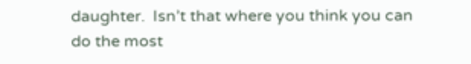daughter.  Isn’t that where you think you can do the most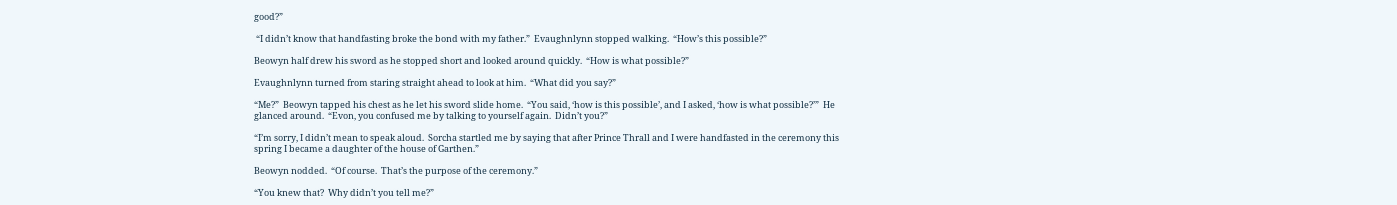good?”

 “I didn’t know that handfasting broke the bond with my father.”  Evaughnlynn stopped walking.  “How’s this possible?”

Beowyn half drew his sword as he stopped short and looked around quickly.  “How is what possible?”

Evaughnlynn turned from staring straight ahead to look at him.  “What did you say?”

“Me?”  Beowyn tapped his chest as he let his sword slide home.  “You said, ‘how is this possible’, and I asked, ‘how is what possible?’”  He glanced around.  “Evon, you confused me by talking to yourself again.  Didn’t you?”

“I’m sorry, I didn’t mean to speak aloud.  Sorcha startled me by saying that after Prince Thrall and I were handfasted in the ceremony this spring I became a daughter of the house of Garthen.”

Beowyn nodded.  “Of course.  That’s the purpose of the ceremony.”

“You knew that?  Why didn’t you tell me?”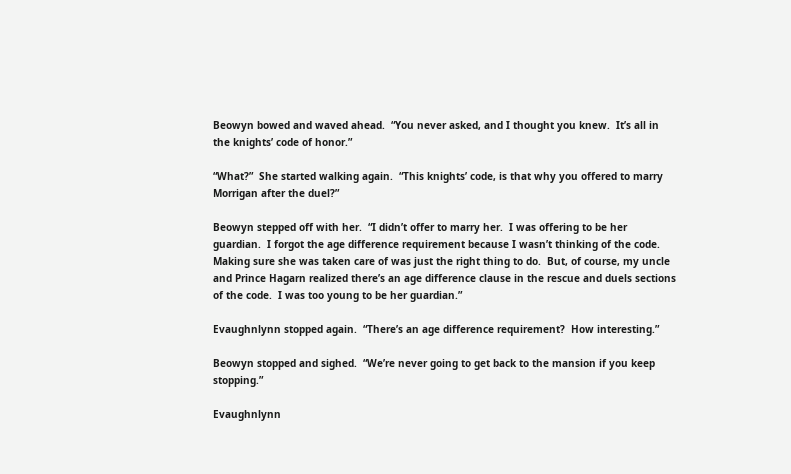Beowyn bowed and waved ahead.  “You never asked, and I thought you knew.  It’s all in the knights’ code of honor.”

“What?”  She started walking again.  “This knights’ code, is that why you offered to marry Morrigan after the duel?”

Beowyn stepped off with her.  “I didn’t offer to marry her.  I was offering to be her guardian.  I forgot the age difference requirement because I wasn’t thinking of the code.  Making sure she was taken care of was just the right thing to do.  But, of course, my uncle and Prince Hagarn realized there’s an age difference clause in the rescue and duels sections of the code.  I was too young to be her guardian.”

Evaughnlynn stopped again.  “There’s an age difference requirement?  How interesting.”

Beowyn stopped and sighed.  “We’re never going to get back to the mansion if you keep stopping.”

Evaughnlynn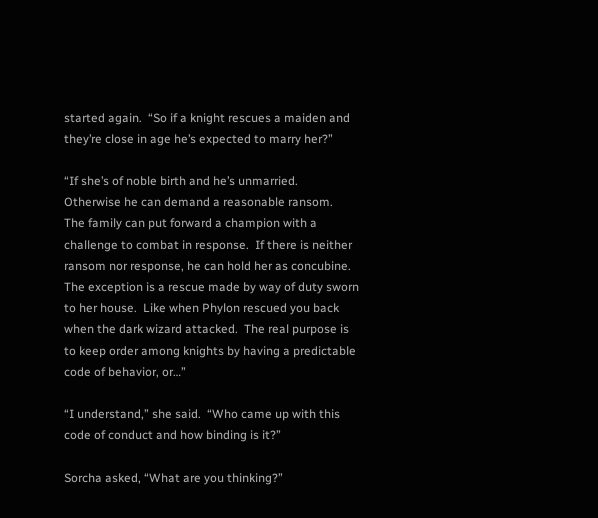started again.  “So if a knight rescues a maiden and they’re close in age he’s expected to marry her?”

“If she’s of noble birth and he’s unmarried.  Otherwise he can demand a reasonable ransom.  The family can put forward a champion with a challenge to combat in response.  If there is neither ransom nor response, he can hold her as concubine.  The exception is a rescue made by way of duty sworn to her house.  Like when Phylon rescued you back when the dark wizard attacked.  The real purpose is to keep order among knights by having a predictable code of behavior, or…”

“I understand,” she said.  “Who came up with this code of conduct and how binding is it?”

Sorcha asked, “What are you thinking?”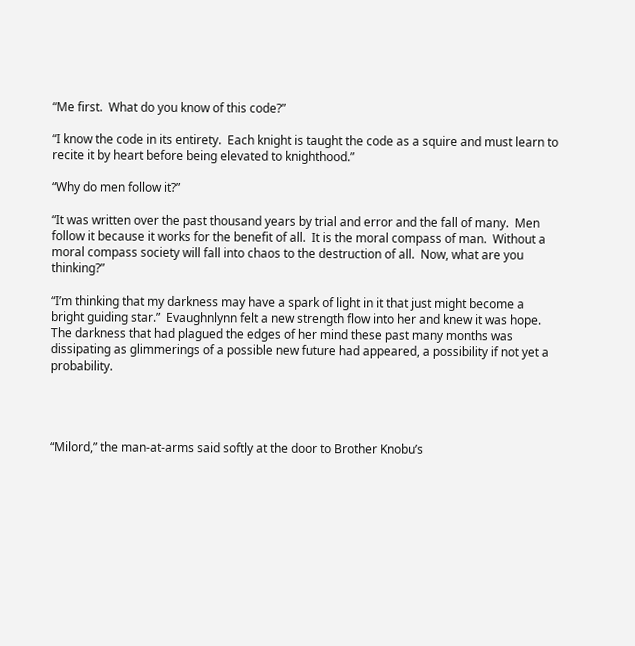“Me first.  What do you know of this code?”

“I know the code in its entirety.  Each knight is taught the code as a squire and must learn to recite it by heart before being elevated to knighthood.”

“Why do men follow it?”

“It was written over the past thousand years by trial and error and the fall of many.  Men follow it because it works for the benefit of all.  It is the moral compass of man.  Without a moral compass society will fall into chaos to the destruction of all.  Now, what are you thinking?”

“I’m thinking that my darkness may have a spark of light in it that just might become a bright guiding star.”  Evaughnlynn felt a new strength flow into her and knew it was hope.  The darkness that had plagued the edges of her mind these past many months was dissipating as glimmerings of a possible new future had appeared, a possibility if not yet a probability.




“Milord,” the man-at-arms said softly at the door to Brother Knobu’s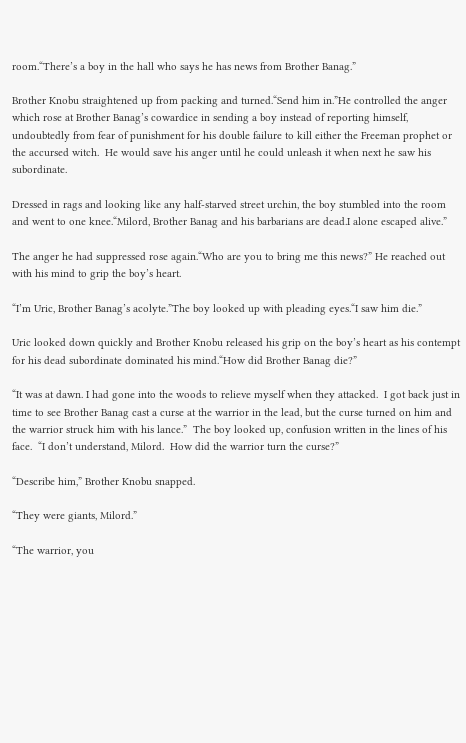room.“There’s a boy in the hall who says he has news from Brother Banag.”

Brother Knobu straightened up from packing and turned.“Send him in.”He controlled the anger which rose at Brother Banag’s cowardice in sending a boy instead of reporting himself, undoubtedly from fear of punishment for his double failure to kill either the Freeman prophet or the accursed witch.  He would save his anger until he could unleash it when next he saw his subordinate.

Dressed in rags and looking like any half-starved street urchin, the boy stumbled into the room and went to one knee.“Milord, Brother Banag and his barbarians are dead.I alone escaped alive.”

The anger he had suppressed rose again.“Who are you to bring me this news?” He reached out with his mind to grip the boy’s heart.

“I’m Uric, Brother Banag’s acolyte.”The boy looked up with pleading eyes.“I saw him die.”

Uric looked down quickly and Brother Knobu released his grip on the boy’s heart as his contempt for his dead subordinate dominated his mind.“How did Brother Banag die?”

“It was at dawn. I had gone into the woods to relieve myself when they attacked.  I got back just in time to see Brother Banag cast a curse at the warrior in the lead, but the curse turned on him and the warrior struck him with his lance.”  The boy looked up, confusion written in the lines of his face.  “I don’t understand, Milord.  How did the warrior turn the curse?”

“Describe him,” Brother Knobu snapped.

“They were giants, Milord.”

“The warrior, you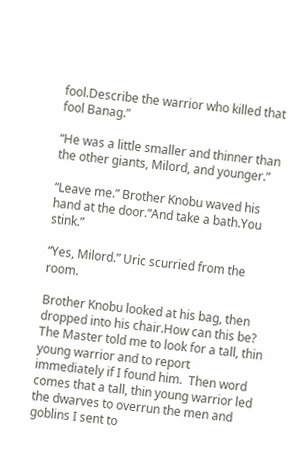fool.Describe the warrior who killed that fool Banag.”

“He was a little smaller and thinner than the other giants, Milord, and younger.”

“Leave me.” Brother Knobu waved his hand at the door.“And take a bath.You stink.”

“Yes, Milord.” Uric scurried from the room.

Brother Knobu looked at his bag, then dropped into his chair.How can this be?  The Master told me to look for a tall, thin young warrior and to report immediately if I found him.  Then word comes that a tall, thin young warrior led the dwarves to overrun the men and goblins I sent to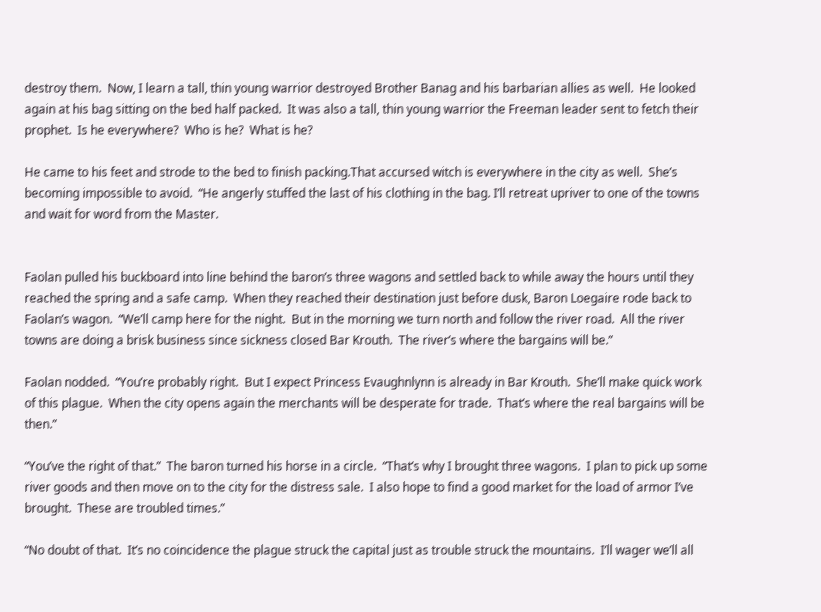destroy them.  Now, I learn a tall, thin young warrior destroyed Brother Banag and his barbarian allies as well.  He looked again at his bag sitting on the bed half packed.  It was also a tall, thin young warrior the Freeman leader sent to fetch their prophet.  Is he everywhere?  Who is he?  What is he?

He came to his feet and strode to the bed to finish packing.That accursed witch is everywhere in the city as well.  She’s becoming impossible to avoid.  “He angerly stuffed the last of his clothing in the bag. I’ll retreat upriver to one of the towns and wait for word from the Master.


Faolan pulled his buckboard into line behind the baron’s three wagons and settled back to while away the hours until they reached the spring and a safe camp.  When they reached their destination just before dusk, Baron Loegaire rode back to Faolan’s wagon.  “We’ll camp here for the night.  But in the morning we turn north and follow the river road.  All the river towns are doing a brisk business since sickness closed Bar Krouth.  The river’s where the bargains will be.”

Faolan nodded.  “You’re probably right.  But I expect Princess Evaughnlynn is already in Bar Krouth.  She’ll make quick work of this plague.  When the city opens again the merchants will be desperate for trade.  That’s where the real bargains will be then.”

“You’ve the right of that.”  The baron turned his horse in a circle.  “That’s why I brought three wagons.  I plan to pick up some river goods and then move on to the city for the distress sale.  I also hope to find a good market for the load of armor I’ve brought.  These are troubled times.”

“No doubt of that.  It’s no coincidence the plague struck the capital just as trouble struck the mountains.  I’ll wager we’ll all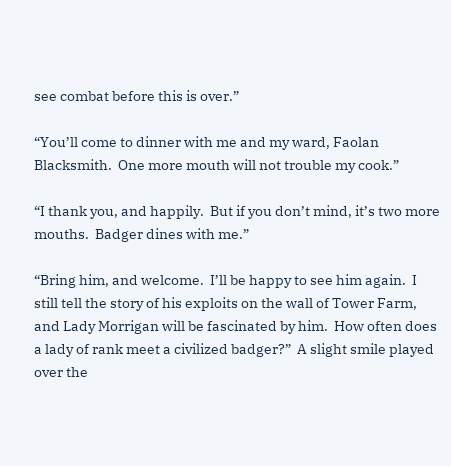see combat before this is over.”

“You’ll come to dinner with me and my ward, Faolan Blacksmith.  One more mouth will not trouble my cook.”

“I thank you, and happily.  But if you don’t mind, it’s two more mouths.  Badger dines with me.”

“Bring him, and welcome.  I’ll be happy to see him again.  I still tell the story of his exploits on the wall of Tower Farm, and Lady Morrigan will be fascinated by him.  How often does a lady of rank meet a civilized badger?”  A slight smile played over the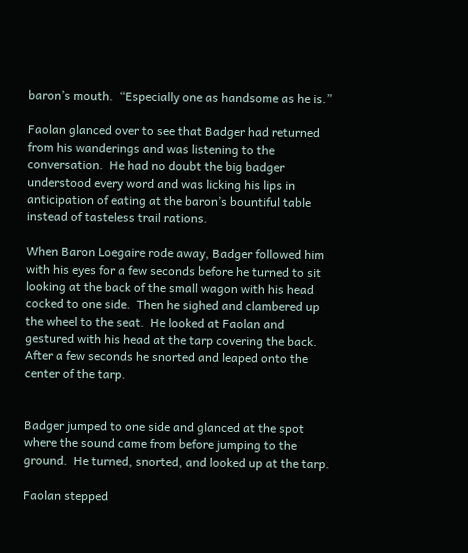baron’s mouth.  “Especially one as handsome as he is.”

Faolan glanced over to see that Badger had returned from his wanderings and was listening to the conversation.  He had no doubt the big badger understood every word and was licking his lips in anticipation of eating at the baron’s bountiful table instead of tasteless trail rations.

When Baron Loegaire rode away, Badger followed him with his eyes for a few seconds before he turned to sit looking at the back of the small wagon with his head cocked to one side.  Then he sighed and clambered up the wheel to the seat.  He looked at Faolan and gestured with his head at the tarp covering the back.  After a few seconds he snorted and leaped onto the center of the tarp.


Badger jumped to one side and glanced at the spot where the sound came from before jumping to the ground.  He turned, snorted, and looked up at the tarp.

Faolan stepped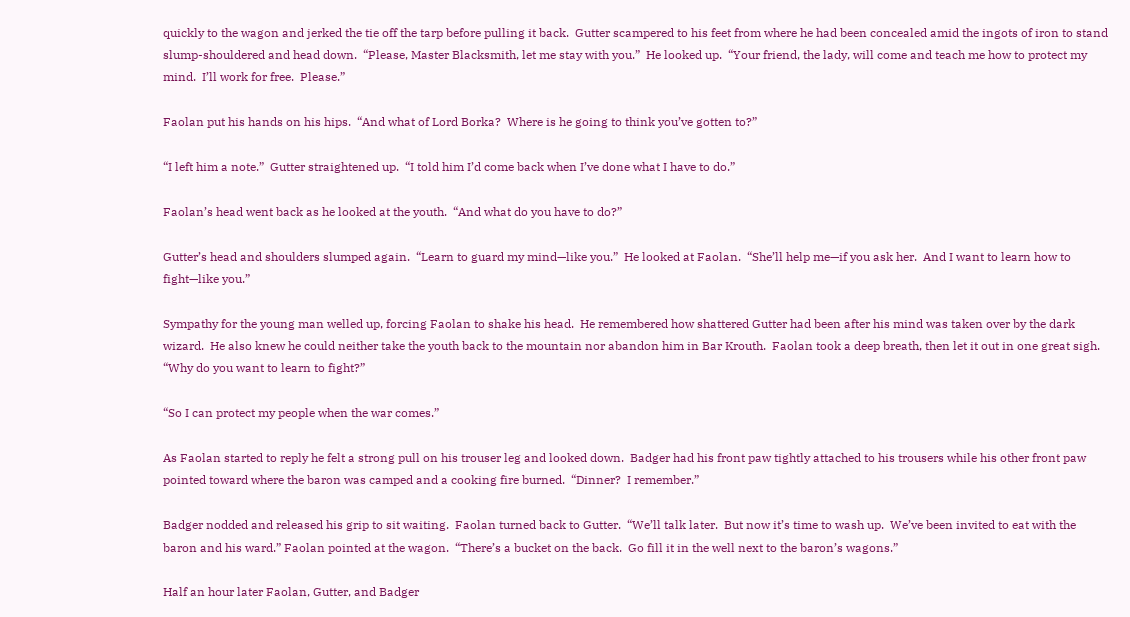quickly to the wagon and jerked the tie off the tarp before pulling it back.  Gutter scampered to his feet from where he had been concealed amid the ingots of iron to stand slump-shouldered and head down.  “Please, Master Blacksmith, let me stay with you.”  He looked up.  “Your friend, the lady, will come and teach me how to protect my mind.  I’ll work for free.  Please.”

Faolan put his hands on his hips.  “And what of Lord Borka?  Where is he going to think you’ve gotten to?”

“I left him a note.”  Gutter straightened up.  “I told him I’d come back when I’ve done what I have to do.”

Faolan’s head went back as he looked at the youth.  “And what do you have to do?”

Gutter’s head and shoulders slumped again.  “Learn to guard my mind—like you.”  He looked at Faolan.  “She’ll help me—if you ask her.  And I want to learn how to fight—like you.”

Sympathy for the young man welled up, forcing Faolan to shake his head.  He remembered how shattered Gutter had been after his mind was taken over by the dark wizard.  He also knew he could neither take the youth back to the mountain nor abandon him in Bar Krouth.  Faolan took a deep breath, then let it out in one great sigh.  “Why do you want to learn to fight?”

“So I can protect my people when the war comes.”

As Faolan started to reply he felt a strong pull on his trouser leg and looked down.  Badger had his front paw tightly attached to his trousers while his other front paw pointed toward where the baron was camped and a cooking fire burned.  “Dinner?  I remember.”

Badger nodded and released his grip to sit waiting.  Faolan turned back to Gutter.  “We’ll talk later.  But now it’s time to wash up.  We’ve been invited to eat with the baron and his ward.” Faolan pointed at the wagon.  “There’s a bucket on the back.  Go fill it in the well next to the baron’s wagons.”

Half an hour later Faolan, Gutter, and Badger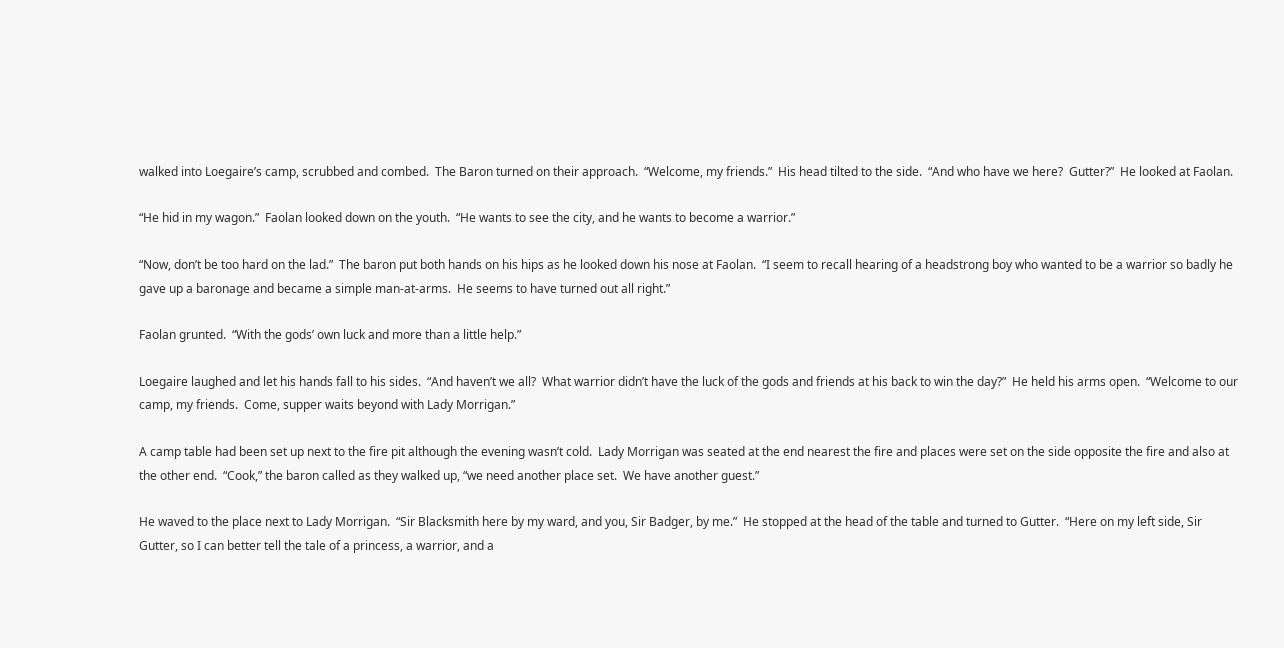walked into Loegaire’s camp, scrubbed and combed.  The Baron turned on their approach.  “Welcome, my friends.”  His head tilted to the side.  “And who have we here?  Gutter?”  He looked at Faolan.

“He hid in my wagon.”  Faolan looked down on the youth.  “He wants to see the city, and he wants to become a warrior.”

“Now, don’t be too hard on the lad.”  The baron put both hands on his hips as he looked down his nose at Faolan.  “I seem to recall hearing of a headstrong boy who wanted to be a warrior so badly he gave up a baronage and became a simple man-at-arms.  He seems to have turned out all right.”

Faolan grunted.  “With the gods’ own luck and more than a little help.”

Loegaire laughed and let his hands fall to his sides.  “And haven’t we all?  What warrior didn’t have the luck of the gods and friends at his back to win the day?”  He held his arms open.  “Welcome to our camp, my friends.  Come, supper waits beyond with Lady Morrigan.”

A camp table had been set up next to the fire pit although the evening wasn’t cold.  Lady Morrigan was seated at the end nearest the fire and places were set on the side opposite the fire and also at the other end.  “Cook,” the baron called as they walked up, “we need another place set.  We have another guest.”

He waved to the place next to Lady Morrigan.  “Sir Blacksmith here by my ward, and you, Sir Badger, by me.”  He stopped at the head of the table and turned to Gutter.  “Here on my left side, Sir Gutter, so I can better tell the tale of a princess, a warrior, and a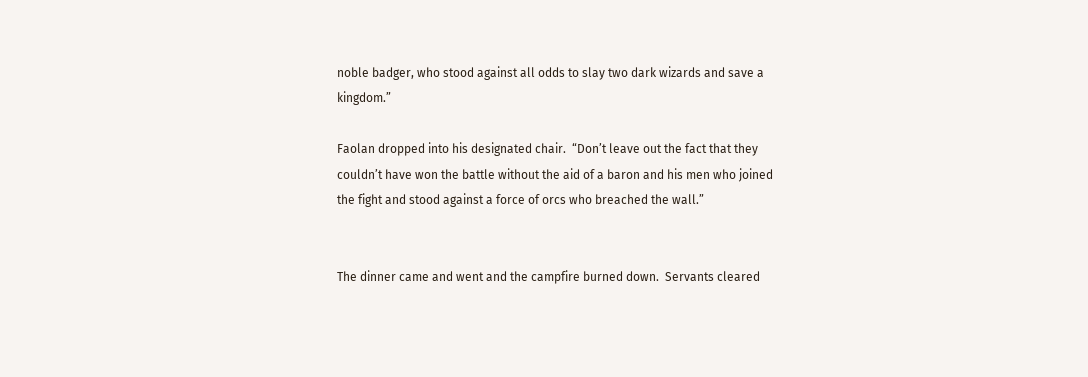noble badger, who stood against all odds to slay two dark wizards and save a kingdom.”

Faolan dropped into his designated chair.  “Don’t leave out the fact that they couldn’t have won the battle without the aid of a baron and his men who joined the fight and stood against a force of orcs who breached the wall.”


The dinner came and went and the campfire burned down.  Servants cleared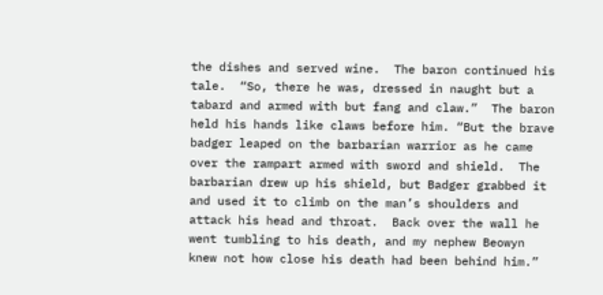the dishes and served wine.  The baron continued his tale.  “So, there he was, dressed in naught but a tabard and armed with but fang and claw.”  The baron held his hands like claws before him. “But the brave badger leaped on the barbarian warrior as he came over the rampart armed with sword and shield.  The barbarian drew up his shield, but Badger grabbed it and used it to climb on the man’s shoulders and attack his head and throat.  Back over the wall he went tumbling to his death, and my nephew Beowyn knew not how close his death had been behind him.”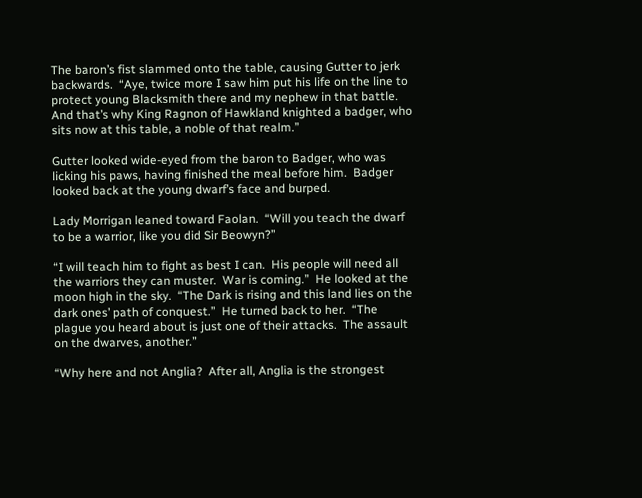The baron’s fist slammed onto the table, causing Gutter to jerk backwards.  “Aye, twice more I saw him put his life on the line to protect young Blacksmith there and my nephew in that battle.  And that’s why King Ragnon of Hawkland knighted a badger, who sits now at this table, a noble of that realm.”

Gutter looked wide-eyed from the baron to Badger, who was licking his paws, having finished the meal before him.  Badger looked back at the young dwarf’s face and burped.

Lady Morrigan leaned toward Faolan.  “Will you teach the dwarf to be a warrior, like you did Sir Beowyn?”

“I will teach him to fight as best I can.  His people will need all the warriors they can muster.  War is coming.”  He looked at the moon high in the sky.  “The Dark is rising and this land lies on the dark ones’ path of conquest.”  He turned back to her.  “The plague you heard about is just one of their attacks.  The assault on the dwarves, another.”

“Why here and not Anglia?  After all, Anglia is the strongest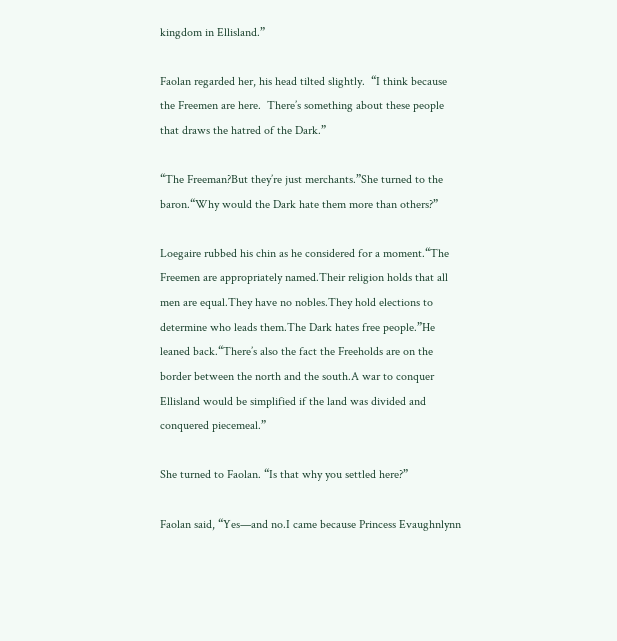kingdom in Ellisland.”

Faolan regarded her, his head tilted slightly.  “I think because the Freemen are here.  There’s something about these people that draws the hatred of the Dark.”

“The Freeman?But they’re just merchants.”She turned to the baron.“Why would the Dark hate them more than others?”

Loegaire rubbed his chin as he considered for a moment.“The Freemen are appropriately named.Their religion holds that all men are equal.They have no nobles.They hold elections to determine who leads them.The Dark hates free people.”He leaned back.“There’s also the fact the Freeholds are on the border between the north and the south.A war to conquer Ellisland would be simplified if the land was divided and conquered piecemeal.”

She turned to Faolan. “Is that why you settled here?”

Faolan said, “Yes—and no.I came because Princess Evaughnlynn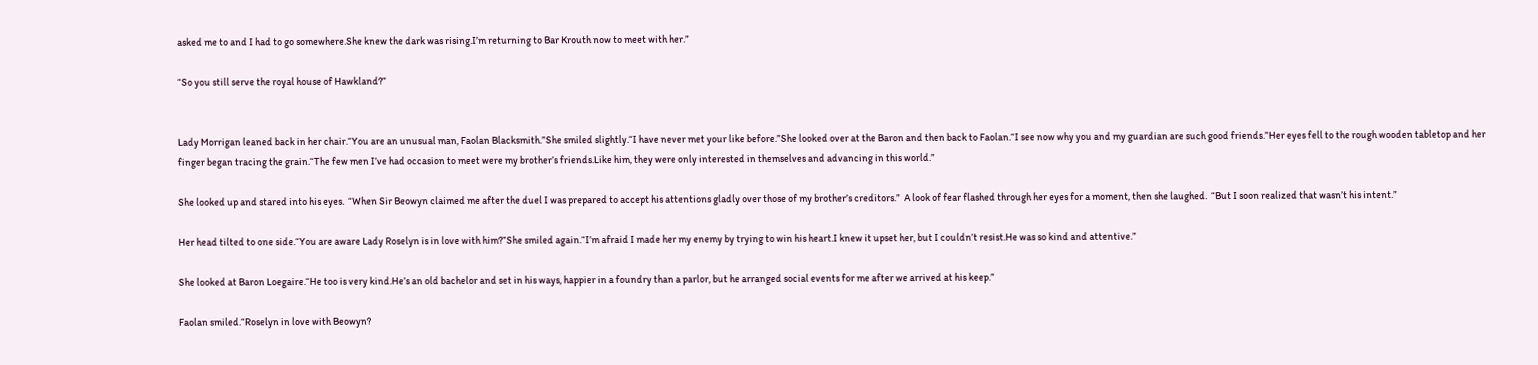asked me to and I had to go somewhere.She knew the dark was rising.I’m returning to Bar Krouth now to meet with her.”

“So you still serve the royal house of Hawkland?”


Lady Morrigan leaned back in her chair.“You are an unusual man, Faolan Blacksmith.”She smiled slightly.“I have never met your like before.”She looked over at the Baron and then back to Faolan.“I see now why you and my guardian are such good friends.”Her eyes fell to the rough wooden tabletop and her finger began tracing the grain.“The few men I’ve had occasion to meet were my brother’s friends.Like him, they were only interested in themselves and advancing in this world.”

She looked up and stared into his eyes.  “When Sir Beowyn claimed me after the duel I was prepared to accept his attentions gladly over those of my brother’s creditors.”  A look of fear flashed through her eyes for a moment, then she laughed.  “But I soon realized that wasn’t his intent.”

Her head tilted to one side.“You are aware Lady Roselyn is in love with him?”She smiled again.“I’m afraid I made her my enemy by trying to win his heart.I knew it upset her, but I couldn’t resist.He was so kind and attentive.”

She looked at Baron Loegaire.“He too is very kind.He’s an old bachelor and set in his ways, happier in a foundry than a parlor, but he arranged social events for me after we arrived at his keep.”

Faolan smiled.“Roselyn in love with Beowyn?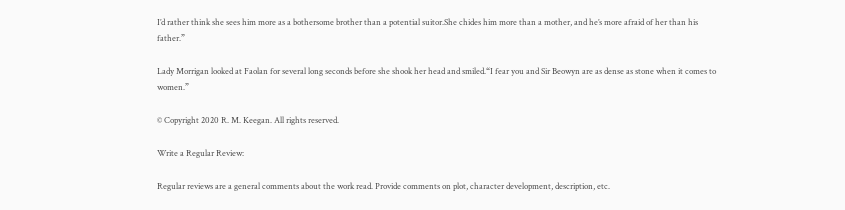I’d rather think she sees him more as a bothersome brother than a potential suitor.She chides him more than a mother, and he’s more afraid of her than his father.”

Lady Morrigan looked at Faolan for several long seconds before she shook her head and smiled.“I fear you and Sir Beowyn are as dense as stone when it comes to women.”

© Copyright 2020 R. M. Keegan. All rights reserved.

Write a Regular Review:

Regular reviews are a general comments about the work read. Provide comments on plot, character development, description, etc.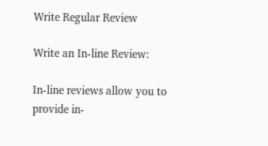Write Regular Review

Write an In-line Review:

In-line reviews allow you to provide in-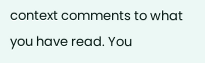context comments to what you have read. You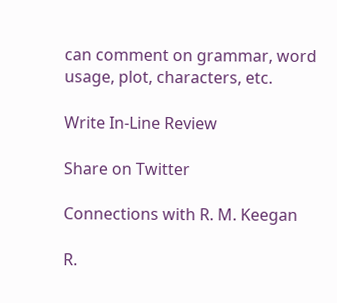can comment on grammar, word usage, plot, characters, etc.

Write In-Line Review

Share on Twitter

Connections with R. M. Keegan

R.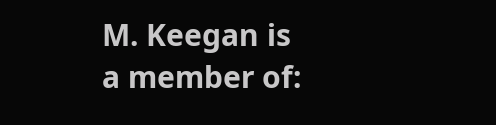M. Keegan is a member of: